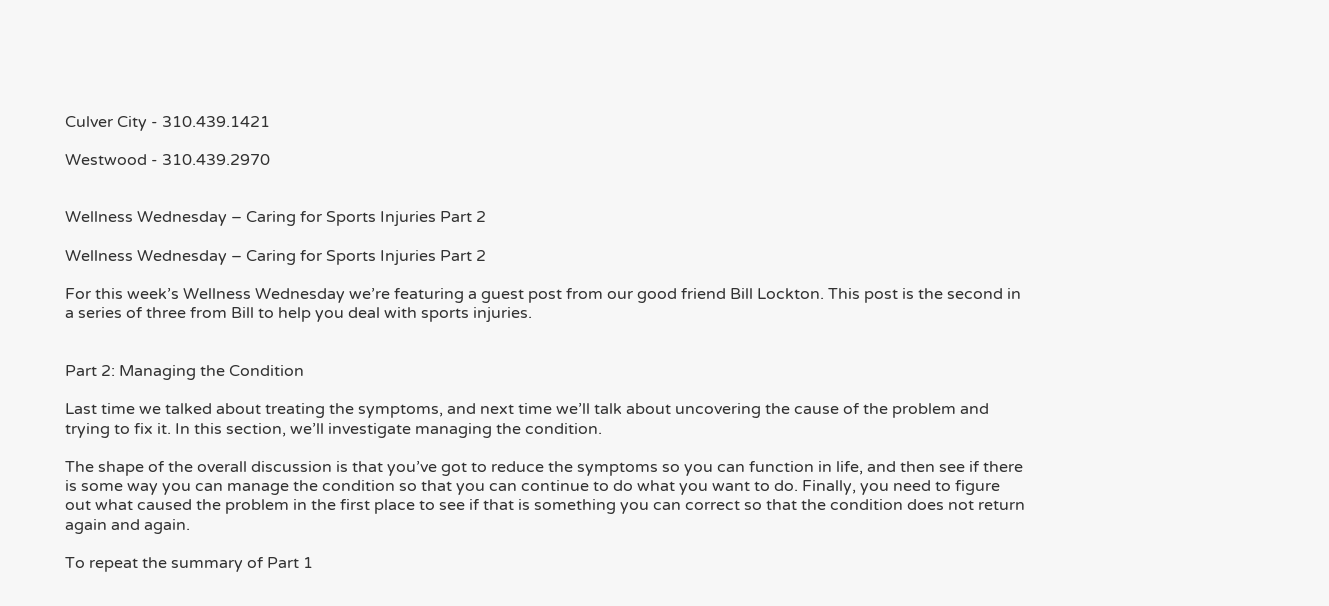Culver City - 310.439.1421

Westwood - 310.439.2970


Wellness Wednesday – Caring for Sports Injuries Part 2

Wellness Wednesday – Caring for Sports Injuries Part 2

For this week’s Wellness Wednesday we’re featuring a guest post from our good friend Bill Lockton. This post is the second in a series of three from Bill to help you deal with sports injuries.


Part 2: Managing the Condition

Last time we talked about treating the symptoms, and next time we’ll talk about uncovering the cause of the problem and trying to fix it. In this section, we’ll investigate managing the condition.

The shape of the overall discussion is that you’ve got to reduce the symptoms so you can function in life, and then see if there is some way you can manage the condition so that you can continue to do what you want to do. Finally, you need to figure out what caused the problem in the first place to see if that is something you can correct so that the condition does not return again and again.

To repeat the summary of Part 1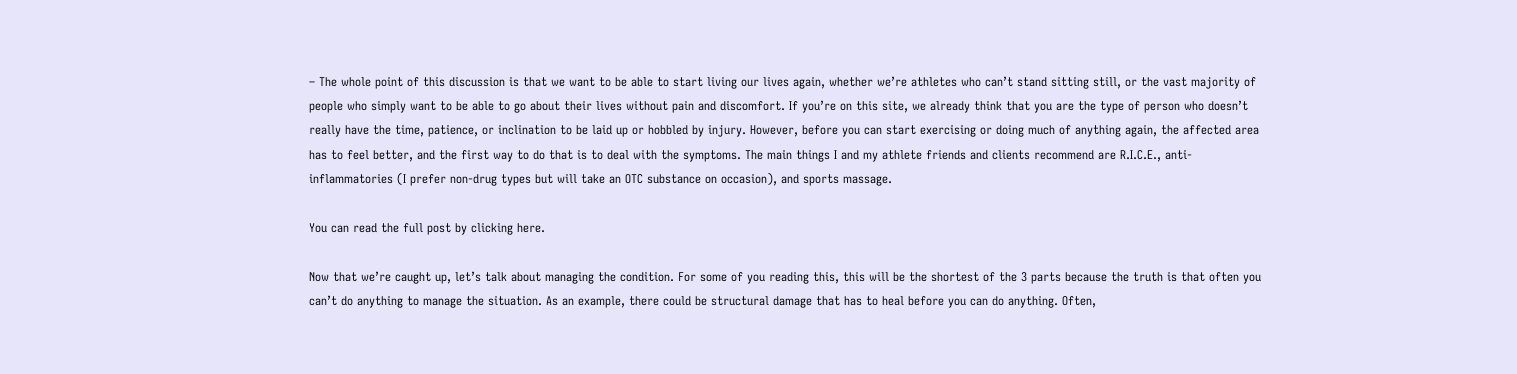– The whole point of this discussion is that we want to be able to start living our lives again, whether we’re athletes who can’t stand sitting still, or the vast majority of people who simply want to be able to go about their lives without pain and discomfort. If you’re on this site, we already think that you are the type of person who doesn’t really have the time, patience, or inclination to be laid up or hobbled by injury. However, before you can start exercising or doing much of anything again, the affected area has to feel better, and the first way to do that is to deal with the symptoms. The main things I and my athlete friends and clients recommend are R.I.C.E., anti-inflammatories (I prefer non-drug types but will take an OTC substance on occasion), and sports massage.

You can read the full post by clicking here.

Now that we’re caught up, let’s talk about managing the condition. For some of you reading this, this will be the shortest of the 3 parts because the truth is that often you can’t do anything to manage the situation. As an example, there could be structural damage that has to heal before you can do anything. Often,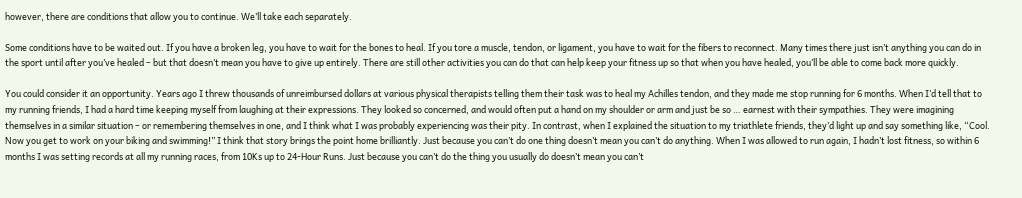however, there are conditions that allow you to continue. We’ll take each separately.

Some conditions have to be waited out. If you have a broken leg, you have to wait for the bones to heal. If you tore a muscle, tendon, or ligament, you have to wait for the fibers to reconnect. Many times there just isn’t anything you can do in the sport until after you’ve healed – but that doesn’t mean you have to give up entirely. There are still other activities you can do that can help keep your fitness up so that when you have healed, you’ll be able to come back more quickly.

You could consider it an opportunity. Years ago I threw thousands of unreimbursed dollars at various physical therapists telling them their task was to heal my Achilles tendon, and they made me stop running for 6 months. When I’d tell that to my running friends, I had a hard time keeping myself from laughing at their expressions. They looked so concerned, and would often put a hand on my shoulder or arm and just be so … earnest with their sympathies. They were imagining themselves in a similar situation – or remembering themselves in one, and I think what I was probably experiencing was their pity. In contrast, when I explained the situation to my triathlete friends, they’d light up and say something like, “Cool. Now you get to work on your biking and swimming!” I think that story brings the point home brilliantly. Just because you can’t do one thing doesn’t mean you can’t do anything. When I was allowed to run again, I hadn’t lost fitness, so within 6 months I was setting records at all my running races, from 10Ks up to 24-Hour Runs. Just because you can’t do the thing you usually do doesn’t mean you can’t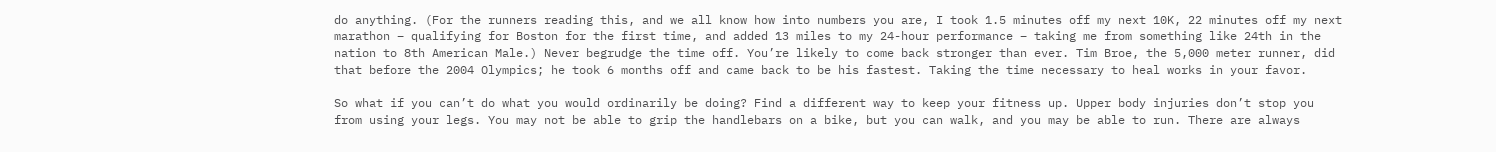do anything. (For the runners reading this, and we all know how into numbers you are, I took 1.5 minutes off my next 10K, 22 minutes off my next marathon – qualifying for Boston for the first time, and added 13 miles to my 24-hour performance – taking me from something like 24th in the nation to 8th American Male.) Never begrudge the time off. You’re likely to come back stronger than ever. Tim Broe, the 5,000 meter runner, did that before the 2004 Olympics; he took 6 months off and came back to be his fastest. Taking the time necessary to heal works in your favor.

So what if you can’t do what you would ordinarily be doing? Find a different way to keep your fitness up. Upper body injuries don’t stop you from using your legs. You may not be able to grip the handlebars on a bike, but you can walk, and you may be able to run. There are always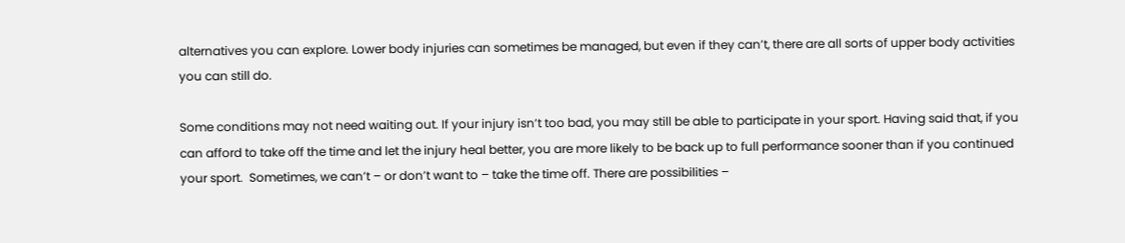alternatives you can explore. Lower body injuries can sometimes be managed, but even if they can’t, there are all sorts of upper body activities you can still do.

Some conditions may not need waiting out. If your injury isn’t too bad, you may still be able to participate in your sport. Having said that, if you can afford to take off the time and let the injury heal better, you are more likely to be back up to full performance sooner than if you continued your sport.  Sometimes, we can’t – or don’t want to – take the time off. There are possibilities –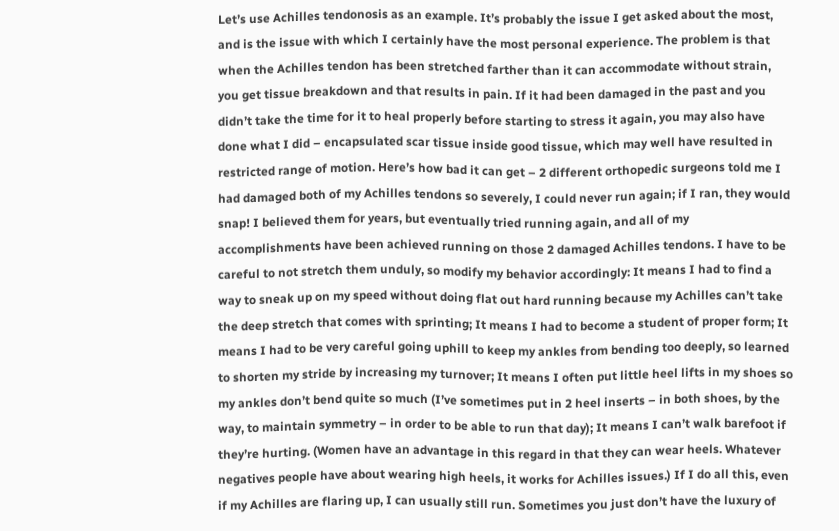Let’s use Achilles tendonosis as an example. It’s probably the issue I get asked about the most, and is the issue with which I certainly have the most personal experience. The problem is that when the Achilles tendon has been stretched farther than it can accommodate without strain, you get tissue breakdown and that results in pain. If it had been damaged in the past and you didn’t take the time for it to heal properly before starting to stress it again, you may also have done what I did – encapsulated scar tissue inside good tissue, which may well have resulted in restricted range of motion. Here’s how bad it can get – 2 different orthopedic surgeons told me I had damaged both of my Achilles tendons so severely, I could never run again; if I ran, they would snap! I believed them for years, but eventually tried running again, and all of my accomplishments have been achieved running on those 2 damaged Achilles tendons. I have to be careful to not stretch them unduly, so modify my behavior accordingly: It means I had to find a way to sneak up on my speed without doing flat out hard running because my Achilles can’t take the deep stretch that comes with sprinting; It means I had to become a student of proper form; It means I had to be very careful going uphill to keep my ankles from bending too deeply, so learned to shorten my stride by increasing my turnover; It means I often put little heel lifts in my shoes so my ankles don’t bend quite so much (I’ve sometimes put in 2 heel inserts – in both shoes, by the way, to maintain symmetry – in order to be able to run that day); It means I can’t walk barefoot if they’re hurting. (Women have an advantage in this regard in that they can wear heels. Whatever negatives people have about wearing high heels, it works for Achilles issues.) If I do all this, even if my Achilles are flaring up, I can usually still run. Sometimes you just don’t have the luxury of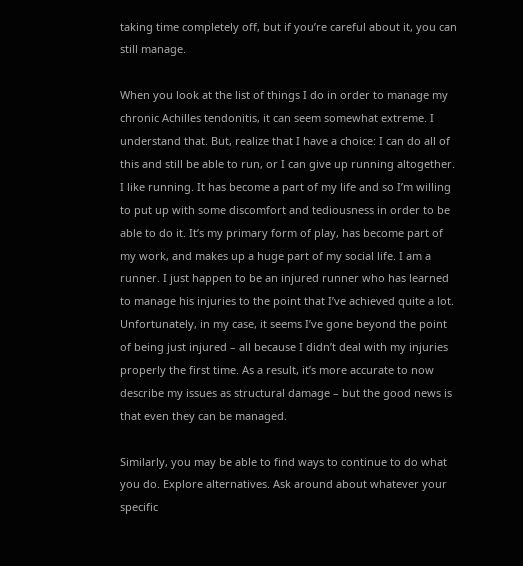taking time completely off, but if you’re careful about it, you can still manage.

When you look at the list of things I do in order to manage my chronic Achilles tendonitis, it can seem somewhat extreme. I understand that. But, realize that I have a choice: I can do all of this and still be able to run, or I can give up running altogether. I like running. It has become a part of my life and so I’m willing to put up with some discomfort and tediousness in order to be able to do it. It’s my primary form of play, has become part of my work, and makes up a huge part of my social life. I am a runner. I just happen to be an injured runner who has learned to manage his injuries to the point that I’ve achieved quite a lot. Unfortunately, in my case, it seems I’ve gone beyond the point of being just injured – all because I didn’t deal with my injuries properly the first time. As a result, it’s more accurate to now describe my issues as structural damage – but the good news is that even they can be managed.

Similarly, you may be able to find ways to continue to do what you do. Explore alternatives. Ask around about whatever your specific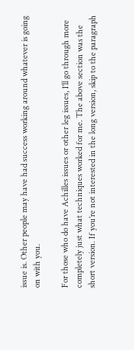issue is. Other people may have had success working around whatever is going on with you.

For those who do have Achilles issues or other leg issues, I’ll go through more completely just what techniques worked for me. The above section was the short version. If you’re not interested in the long version, skip to the paragraph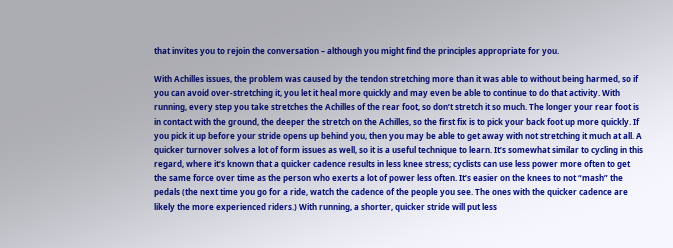that invites you to rejoin the conversation – although you might find the principles appropriate for you.

With Achilles issues, the problem was caused by the tendon stretching more than it was able to without being harmed, so if you can avoid over-stretching it, you let it heal more quickly and may even be able to continue to do that activity. With running, every step you take stretches the Achilles of the rear foot, so don’t stretch it so much. The longer your rear foot is in contact with the ground, the deeper the stretch on the Achilles, so the first fix is to pick your back foot up more quickly. If you pick it up before your stride opens up behind you, then you may be able to get away with not stretching it much at all. A quicker turnover solves a lot of form issues as well, so it is a useful technique to learn. It’s somewhat similar to cycling in this regard, where it’s known that a quicker cadence results in less knee stress; cyclists can use less power more often to get the same force over time as the person who exerts a lot of power less often. It’s easier on the knees to not “mash” the pedals (the next time you go for a ride, watch the cadence of the people you see. The ones with the quicker cadence are likely the more experienced riders.) With running, a shorter, quicker stride will put less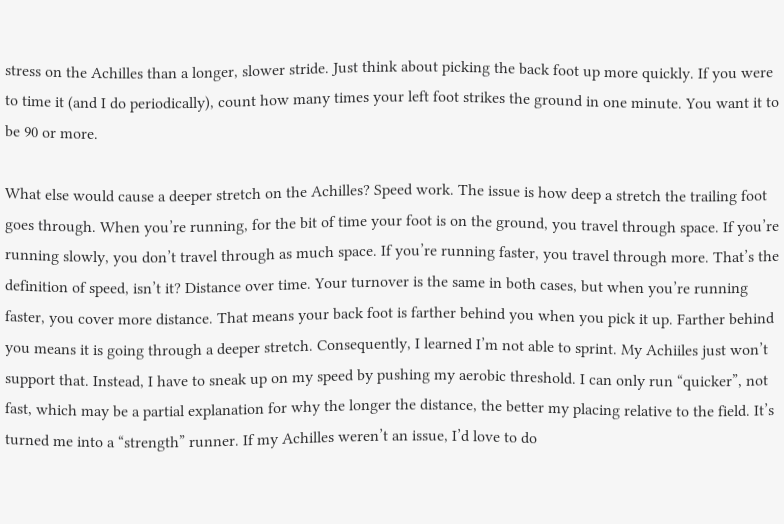stress on the Achilles than a longer, slower stride. Just think about picking the back foot up more quickly. If you were to time it (and I do periodically), count how many times your left foot strikes the ground in one minute. You want it to be 90 or more.

What else would cause a deeper stretch on the Achilles? Speed work. The issue is how deep a stretch the trailing foot goes through. When you’re running, for the bit of time your foot is on the ground, you travel through space. If you’re running slowly, you don’t travel through as much space. If you’re running faster, you travel through more. That’s the definition of speed, isn’t it? Distance over time. Your turnover is the same in both cases, but when you’re running faster, you cover more distance. That means your back foot is farther behind you when you pick it up. Farther behind you means it is going through a deeper stretch. Consequently, I learned I’m not able to sprint. My Achiiles just won’t support that. Instead, I have to sneak up on my speed by pushing my aerobic threshold. I can only run “quicker”, not fast, which may be a partial explanation for why the longer the distance, the better my placing relative to the field. It’s turned me into a “strength” runner. If my Achilles weren’t an issue, I’d love to do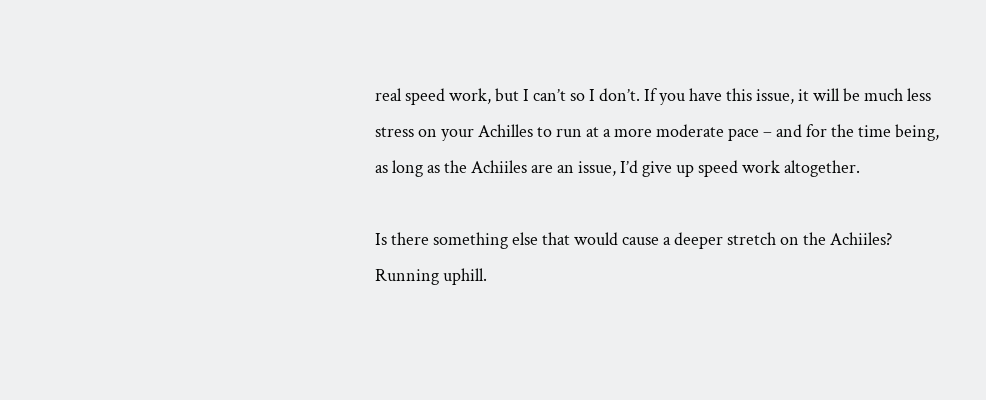real speed work, but I can’t so I don’t. If you have this issue, it will be much less stress on your Achilles to run at a more moderate pace – and for the time being, as long as the Achiiles are an issue, I’d give up speed work altogether.

Is there something else that would cause a deeper stretch on the Achiiles? Running uphill.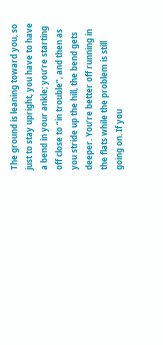The ground is leaning toward you, so just to stay upright, you have to have a bend in your ankle; you’re starting off close to “in trouble”, and then as you stride up the hill, the bend gets deeper. You’re better off running in the flats while the problem is still going on. If you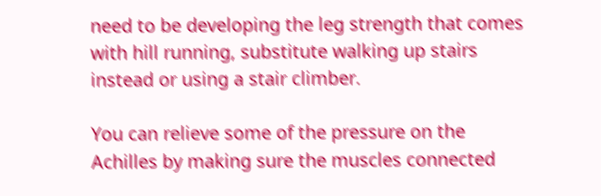need to be developing the leg strength that comes with hill running, substitute walking up stairs instead or using a stair climber.

You can relieve some of the pressure on the Achilles by making sure the muscles connected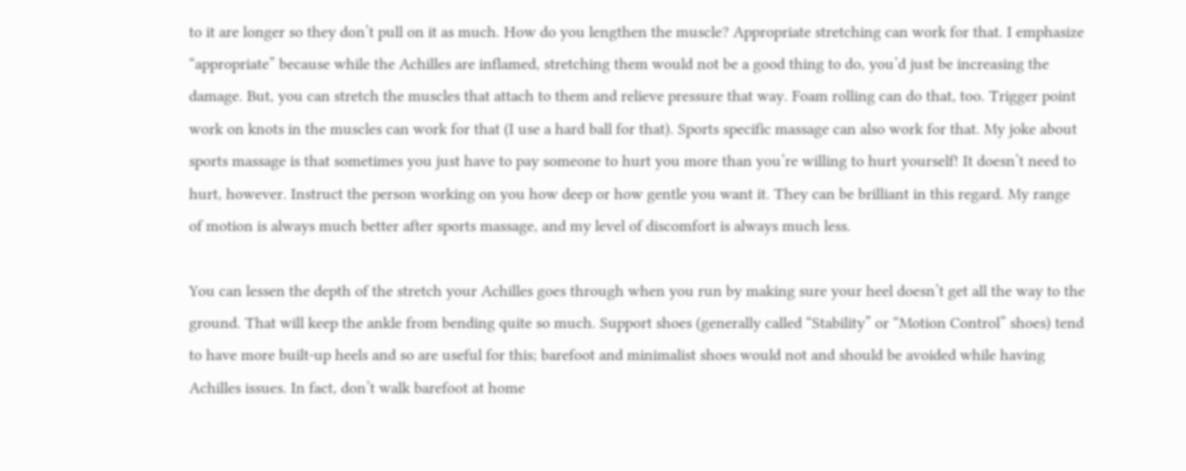to it are longer so they don’t pull on it as much. How do you lengthen the muscle? Appropriate stretching can work for that. I emphasize “appropriate” because while the Achilles are inflamed, stretching them would not be a good thing to do, you’d just be increasing the damage. But, you can stretch the muscles that attach to them and relieve pressure that way. Foam rolling can do that, too. Trigger point work on knots in the muscles can work for that (I use a hard ball for that). Sports specific massage can also work for that. My joke about sports massage is that sometimes you just have to pay someone to hurt you more than you’re willing to hurt yourself! It doesn’t need to hurt, however. Instruct the person working on you how deep or how gentle you want it. They can be brilliant in this regard. My range of motion is always much better after sports massage, and my level of discomfort is always much less.

You can lessen the depth of the stretch your Achilles goes through when you run by making sure your heel doesn’t get all the way to the ground. That will keep the ankle from bending quite so much. Support shoes (generally called “Stability” or “Motion Control” shoes) tend to have more built-up heels and so are useful for this; barefoot and minimalist shoes would not and should be avoided while having Achilles issues. In fact, don’t walk barefoot at home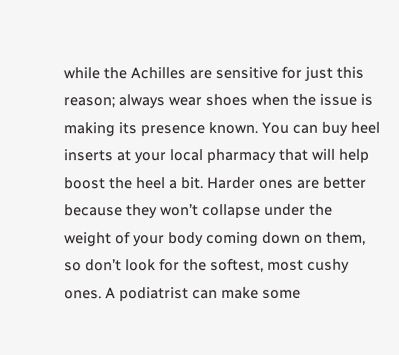while the Achilles are sensitive for just this reason; always wear shoes when the issue is making its presence known. You can buy heel inserts at your local pharmacy that will help boost the heel a bit. Harder ones are better because they won’t collapse under the weight of your body coming down on them, so don’t look for the softest, most cushy ones. A podiatrist can make some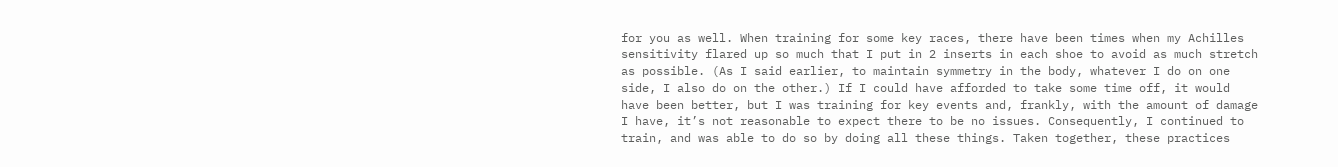for you as well. When training for some key races, there have been times when my Achilles sensitivity flared up so much that I put in 2 inserts in each shoe to avoid as much stretch as possible. (As I said earlier, to maintain symmetry in the body, whatever I do on one side, I also do on the other.) If I could have afforded to take some time off, it would have been better, but I was training for key events and, frankly, with the amount of damage I have, it’s not reasonable to expect there to be no issues. Consequently, I continued to train, and was able to do so by doing all these things. Taken together, these practices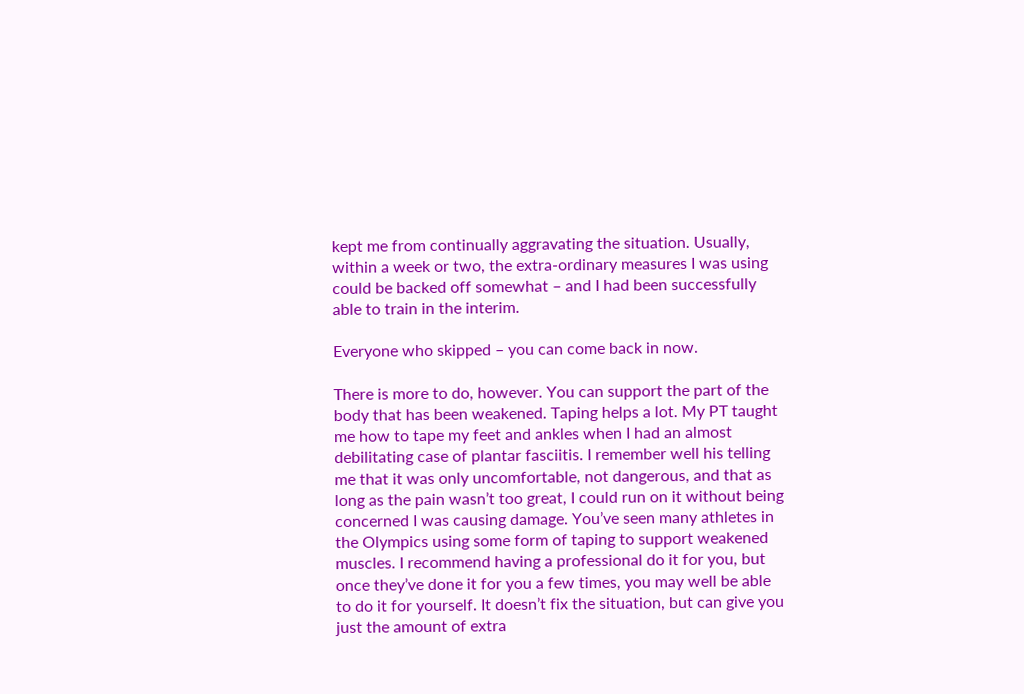kept me from continually aggravating the situation. Usually, within a week or two, the extra-ordinary measures I was using could be backed off somewhat – and I had been successfully able to train in the interim.

Everyone who skipped – you can come back in now.

There is more to do, however. You can support the part of the body that has been weakened. Taping helps a lot. My PT taught me how to tape my feet and ankles when I had an almost debilitating case of plantar fasciitis. I remember well his telling me that it was only uncomfortable, not dangerous, and that as long as the pain wasn’t too great, I could run on it without being concerned I was causing damage. You’ve seen many athletes in the Olympics using some form of taping to support weakened muscles. I recommend having a professional do it for you, but once they’ve done it for you a few times, you may well be able to do it for yourself. It doesn’t fix the situation, but can give you just the amount of extra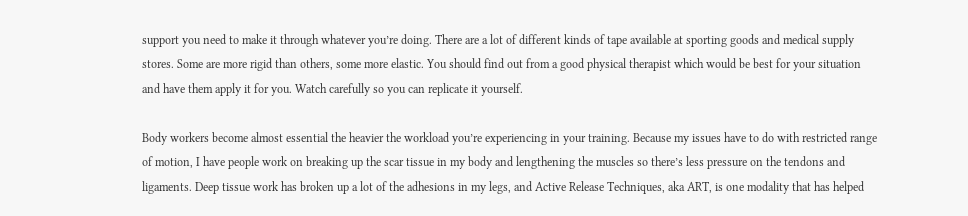support you need to make it through whatever you’re doing. There are a lot of different kinds of tape available at sporting goods and medical supply stores. Some are more rigid than others, some more elastic. You should find out from a good physical therapist which would be best for your situation and have them apply it for you. Watch carefully so you can replicate it yourself.

Body workers become almost essential the heavier the workload you’re experiencing in your training. Because my issues have to do with restricted range of motion, I have people work on breaking up the scar tissue in my body and lengthening the muscles so there’s less pressure on the tendons and ligaments. Deep tissue work has broken up a lot of the adhesions in my legs, and Active Release Techniques, aka ART, is one modality that has helped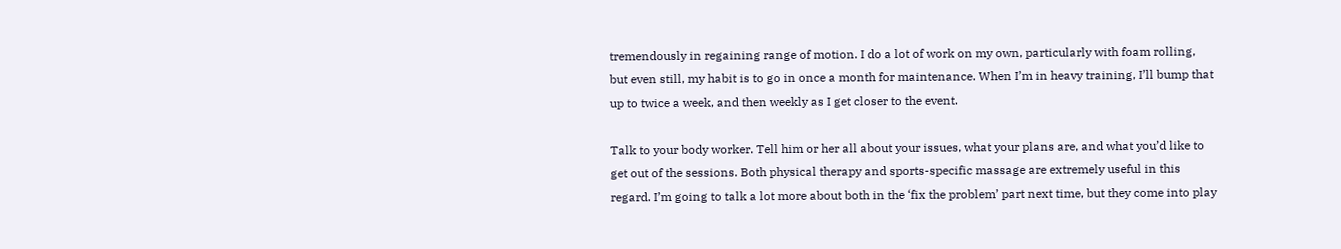tremendously in regaining range of motion. I do a lot of work on my own, particularly with foam rolling, but even still, my habit is to go in once a month for maintenance. When I’m in heavy training, I’ll bump that up to twice a week, and then weekly as I get closer to the event.

Talk to your body worker. Tell him or her all about your issues, what your plans are, and what you’d like to get out of the sessions. Both physical therapy and sports-specific massage are extremely useful in this regard. I’m going to talk a lot more about both in the ‘fix the problem’ part next time, but they come into play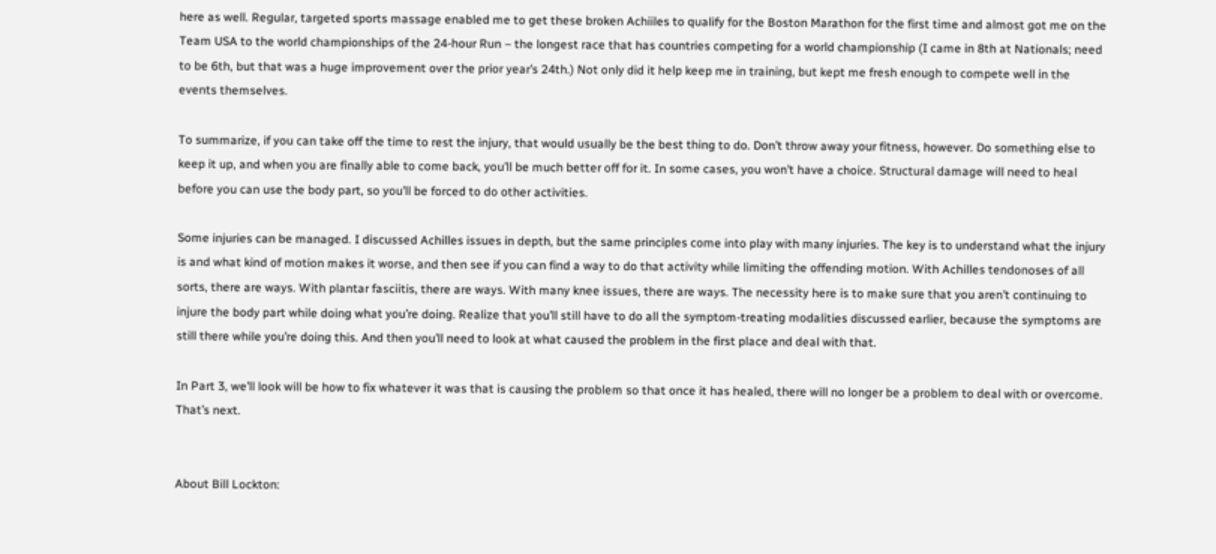here as well. Regular, targeted sports massage enabled me to get these broken Achiiles to qualify for the Boston Marathon for the first time and almost got me on the Team USA to the world championships of the 24-hour Run – the longest race that has countries competing for a world championship (I came in 8th at Nationals; need to be 6th, but that was a huge improvement over the prior year’s 24th.) Not only did it help keep me in training, but kept me fresh enough to compete well in the events themselves.

To summarize, if you can take off the time to rest the injury, that would usually be the best thing to do. Don’t throw away your fitness, however. Do something else to keep it up, and when you are finally able to come back, you’ll be much better off for it. In some cases, you won’t have a choice. Structural damage will need to heal before you can use the body part, so you’ll be forced to do other activities.

Some injuries can be managed. I discussed Achilles issues in depth, but the same principles come into play with many injuries. The key is to understand what the injury is and what kind of motion makes it worse, and then see if you can find a way to do that activity while limiting the offending motion. With Achilles tendonoses of all sorts, there are ways. With plantar fasciitis, there are ways. With many knee issues, there are ways. The necessity here is to make sure that you aren’t continuing to injure the body part while doing what you’re doing. Realize that you’ll still have to do all the symptom-treating modalities discussed earlier, because the symptoms are still there while you’re doing this. And then you’ll need to look at what caused the problem in the first place and deal with that.

In Part 3, we’ll look will be how to fix whatever it was that is causing the problem so that once it has healed, there will no longer be a problem to deal with or overcome. That’s next.


About Bill Lockton: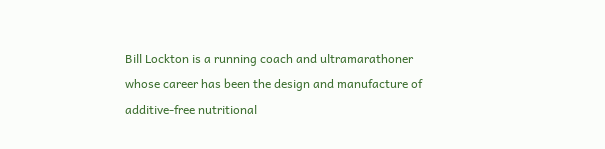Bill Lockton is a running coach and ultramarathoner whose career has been the design and manufacture of additive-free nutritional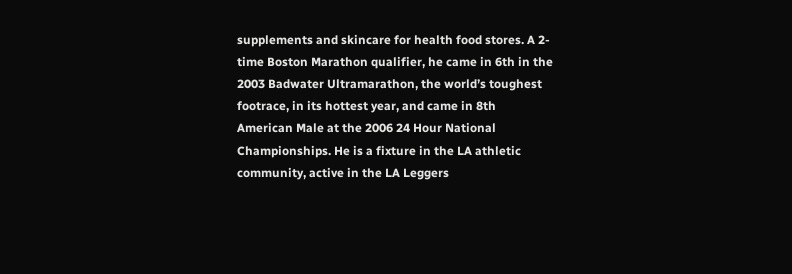supplements and skincare for health food stores. A 2-time Boston Marathon qualifier, he came in 6th in the 2003 Badwater Ultramarathon, the world’s toughest footrace, in its hottest year, and came in 8th American Male at the 2006 24 Hour National Championships. He is a fixture in the LA athletic community, active in the LA Leggers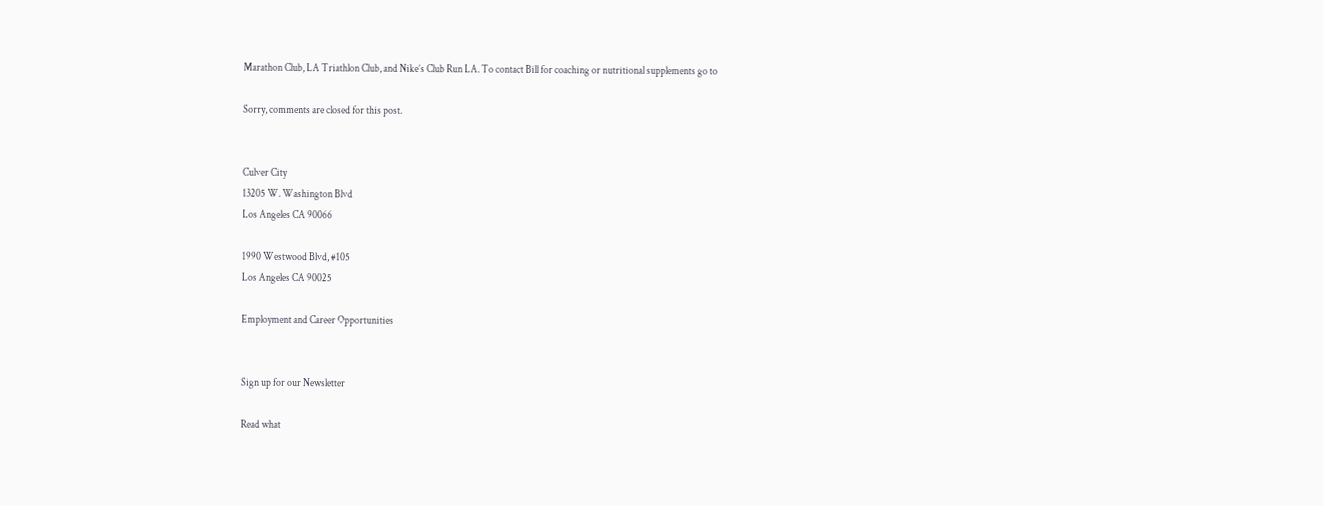Marathon Club, LA Triathlon Club, and Nike’s Club Run LA. To contact Bill for coaching or nutritional supplements go to

Sorry, comments are closed for this post.


Culver City
13205 W. Washington Blvd
Los Angeles CA 90066

1990 Westwood Blvd, #105
Los Angeles CA 90025

Employment and Career Opportunities


Sign up for our Newsletter

Read what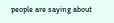people are saying about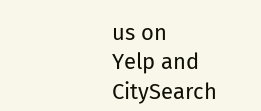us on
Yelp and CitySearch